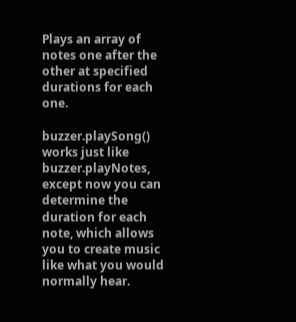Plays an array of notes one after the other at specified durations for each one.

buzzer.playSong() works just like buzzer.playNotes, except now you can determine the duration for each note, which allows you to create music like what you would normally hear.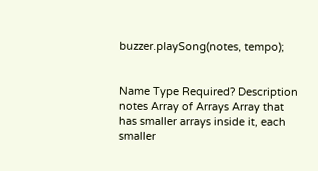buzzer.playSong(notes, tempo);


Name Type Required? Description
notes Array of Arrays Array that has smaller arrays inside it, each smaller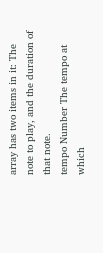array has two items in it: The note to play, and the duration of that note.
tempo Number The tempo at which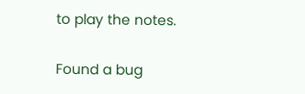to play the notes.

Found a bug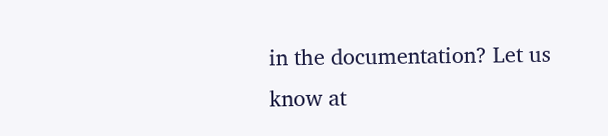in the documentation? Let us know at